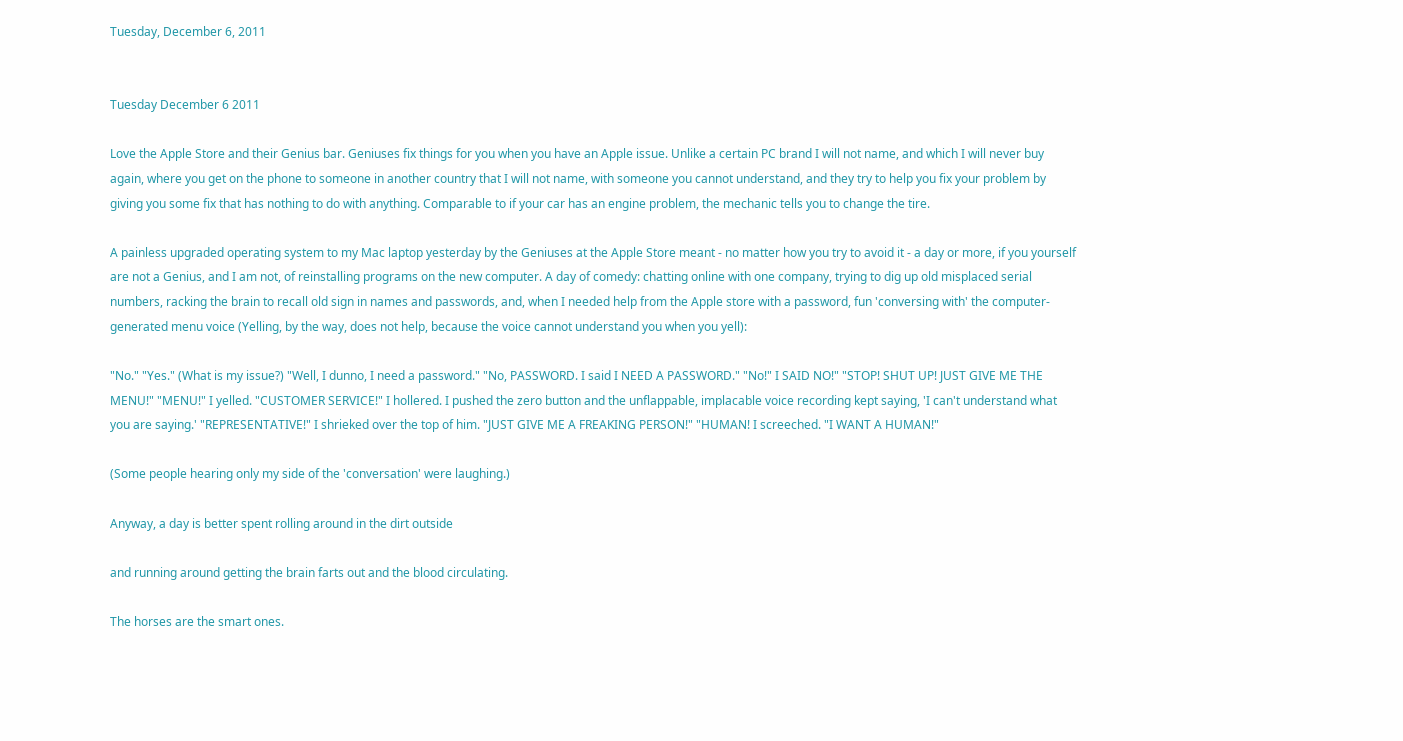Tuesday, December 6, 2011


Tuesday December 6 2011

Love the Apple Store and their Genius bar. Geniuses fix things for you when you have an Apple issue. Unlike a certain PC brand I will not name, and which I will never buy again, where you get on the phone to someone in another country that I will not name, with someone you cannot understand, and they try to help you fix your problem by giving you some fix that has nothing to do with anything. Comparable to if your car has an engine problem, the mechanic tells you to change the tire.

A painless upgraded operating system to my Mac laptop yesterday by the Geniuses at the Apple Store meant - no matter how you try to avoid it - a day or more, if you yourself are not a Genius, and I am not, of reinstalling programs on the new computer. A day of comedy: chatting online with one company, trying to dig up old misplaced serial numbers, racking the brain to recall old sign in names and passwords, and, when I needed help from the Apple store with a password, fun 'conversing with' the computer-generated menu voice (Yelling, by the way, does not help, because the voice cannot understand you when you yell):

"No." "Yes." (What is my issue?) "Well, I dunno, I need a password." "No, PASSWORD. I said I NEED A PASSWORD." "No!" I SAID NO!" "STOP! SHUT UP! JUST GIVE ME THE MENU!" "MENU!" I yelled. "CUSTOMER SERVICE!" I hollered. I pushed the zero button and the unflappable, implacable voice recording kept saying, 'I can't understand what you are saying.' "REPRESENTATIVE!" I shrieked over the top of him. "JUST GIVE ME A FREAKING PERSON!" "HUMAN! I screeched. "I WANT A HUMAN!"

(Some people hearing only my side of the 'conversation' were laughing.)

Anyway, a day is better spent rolling around in the dirt outside

and running around getting the brain farts out and the blood circulating.

The horses are the smart ones.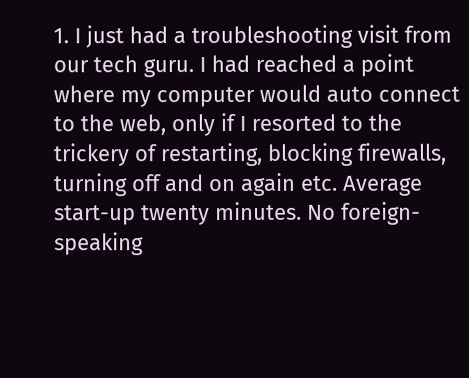1. I just had a troubleshooting visit from our tech guru. I had reached a point where my computer would auto connect to the web, only if I resorted to the trickery of restarting, blocking firewalls, turning off and on again etc. Average start-up twenty minutes. No foreign-speaking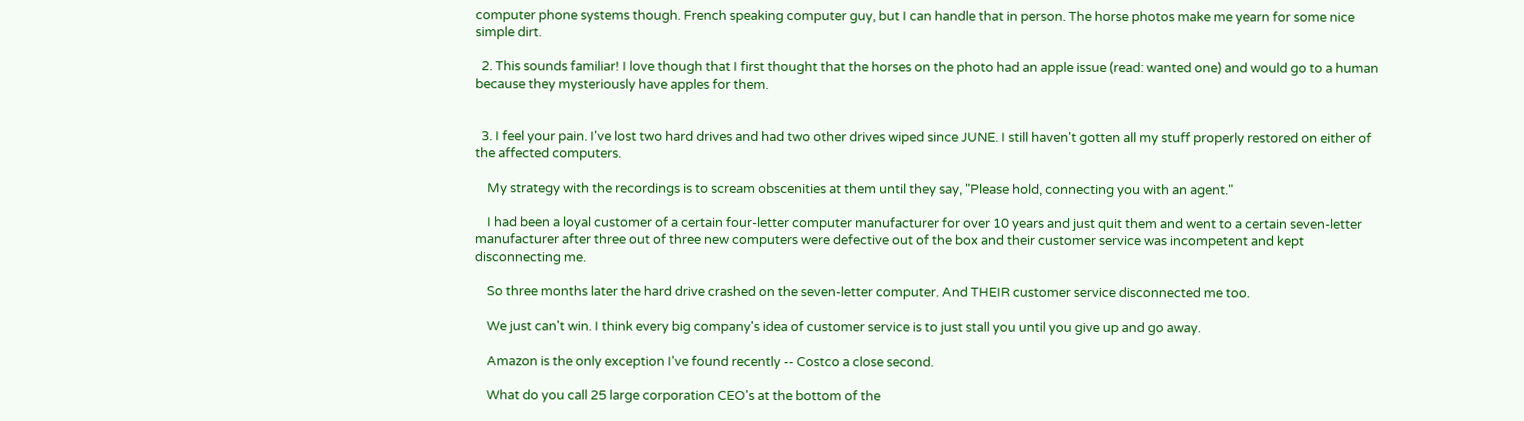computer phone systems though. French speaking computer guy, but I can handle that in person. The horse photos make me yearn for some nice simple dirt.

  2. This sounds familiar! I love though that I first thought that the horses on the photo had an apple issue (read: wanted one) and would go to a human because they mysteriously have apples for them.


  3. I feel your pain. I've lost two hard drives and had two other drives wiped since JUNE. I still haven't gotten all my stuff properly restored on either of the affected computers.

    My strategy with the recordings is to scream obscenities at them until they say, "Please hold, connecting you with an agent."

    I had been a loyal customer of a certain four-letter computer manufacturer for over 10 years and just quit them and went to a certain seven-letter manufacturer after three out of three new computers were defective out of the box and their customer service was incompetent and kept disconnecting me.

    So three months later the hard drive crashed on the seven-letter computer. And THEIR customer service disconnected me too.

    We just can't win. I think every big company's idea of customer service is to just stall you until you give up and go away.

    Amazon is the only exception I've found recently -- Costco a close second.

    What do you call 25 large corporation CEO's at the bottom of the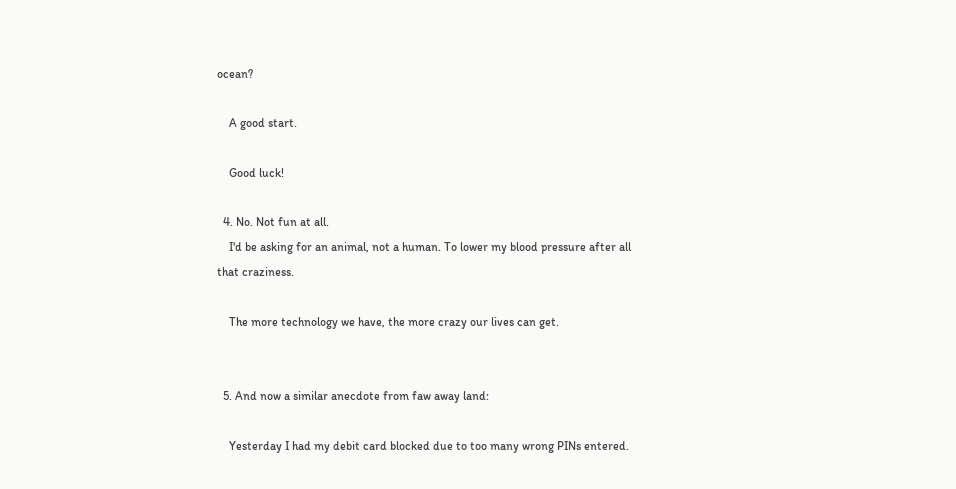ocean?

    A good start.

    Good luck!

  4. No. Not fun at all.
    I'd be asking for an animal, not a human. To lower my blood pressure after all that craziness.

    The more technology we have, the more crazy our lives can get.


  5. And now a similar anecdote from faw away land:

    Yesterday I had my debit card blocked due to too many wrong PINs entered.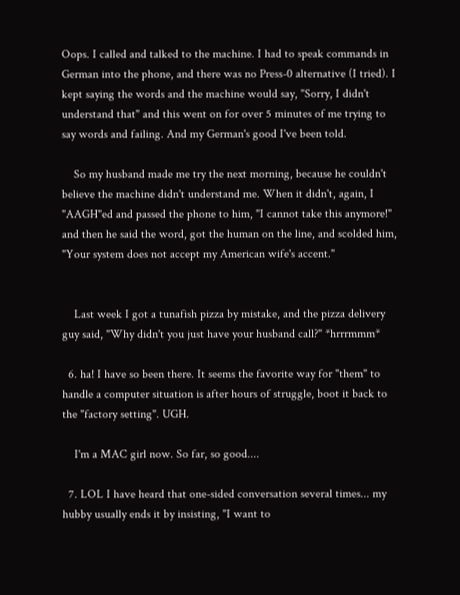Oops. I called and talked to the machine. I had to speak commands in German into the phone, and there was no Press-0 alternative (I tried). I kept saying the words and the machine would say, "Sorry, I didn't understand that" and this went on for over 5 minutes of me trying to say words and failing. And my German's good I've been told.

    So my husband made me try the next morning, because he couldn't believe the machine didn't understand me. When it didn't, again, I "AAGH"ed and passed the phone to him, "I cannot take this anymore!" and then he said the word, got the human on the line, and scolded him, "Your system does not accept my American wife's accent."


    Last week I got a tunafish pizza by mistake, and the pizza delivery guy said, "Why didn't you just have your husband call?" *hrrrmmm*

  6. ha! I have so been there. It seems the favorite way for "them" to handle a computer situation is after hours of struggle, boot it back to the "factory setting". UGH.

    I'm a MAC girl now. So far, so good....

  7. LOL I have heard that one-sided conversation several times... my hubby usually ends it by insisting, "I want to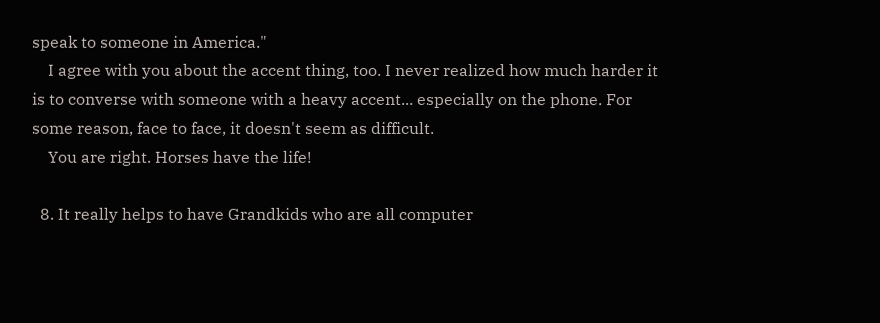speak to someone in America."
    I agree with you about the accent thing, too. I never realized how much harder it is to converse with someone with a heavy accent... especially on the phone. For some reason, face to face, it doesn't seem as difficult.
    You are right. Horses have the life!

  8. It really helps to have Grandkids who are all computer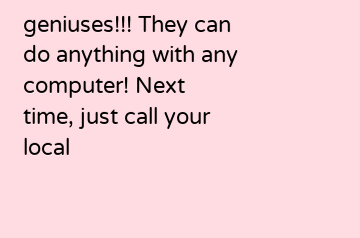geniuses!!! They can do anything with any computer! Next time, just call your local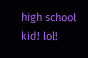high school kid! lol!